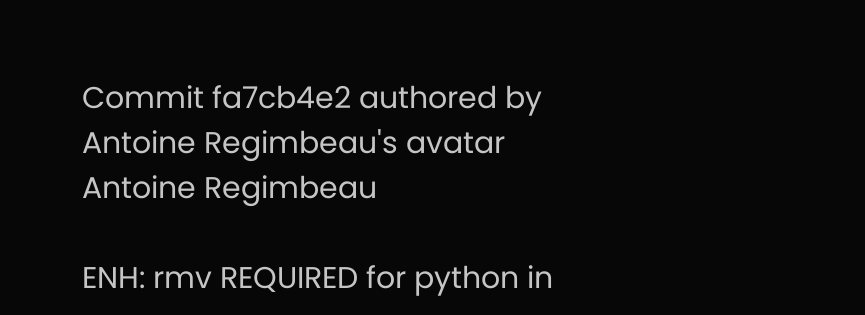Commit fa7cb4e2 authored by Antoine Regimbeau's avatar Antoine Regimbeau

ENH: rmv REQUIRED for python in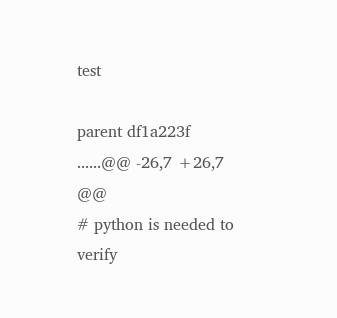test

parent df1a223f
......@@ -26,7 +26,7 @@
# python is needed to verify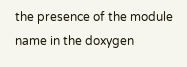the presence of the module name in the doxygen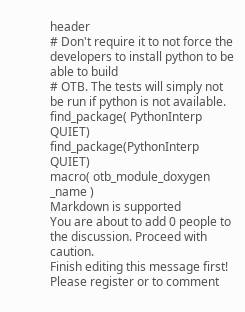header
# Don't require it to not force the developers to install python to be able to build
# OTB. The tests will simply not be run if python is not available.
find_package( PythonInterp QUIET)
find_package(PythonInterp QUIET)
macro( otb_module_doxygen _name )
Markdown is supported
You are about to add 0 people to the discussion. Proceed with caution.
Finish editing this message first!
Please register or to comment